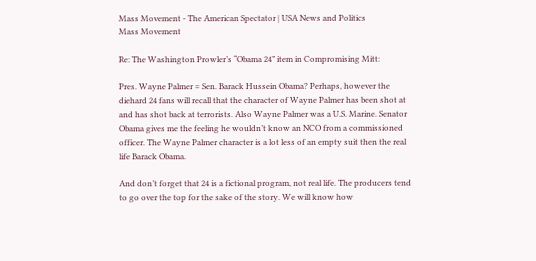Mass Movement - The American Spectator | USA News and Politics
Mass Movement

Re: The Washington Prowler’s “Obama 24” item in Compromising Mitt:

Pres. Wayne Palmer = Sen. Barack Hussein Obama? Perhaps, however the diehard 24 fans will recall that the character of Wayne Palmer has been shot at and has shot back at terrorists. Also Wayne Palmer was a U.S. Marine. Senator Obama gives me the feeling he wouldn’t know an NCO from a commissioned officer. The Wayne Palmer character is a lot less of an empty suit then the real life Barack Obama.

And don’t forget that 24 is a fictional program, not real life. The producers tend to go over the top for the sake of the story. We will know how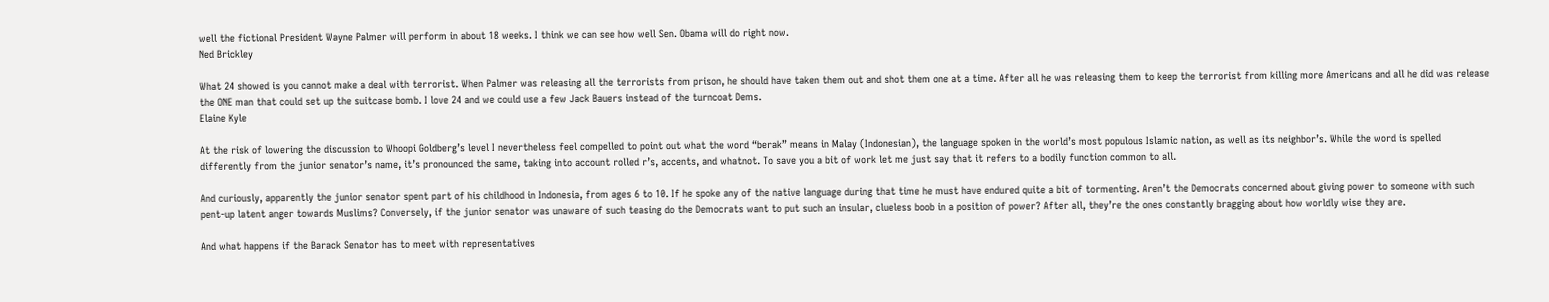well the fictional President Wayne Palmer will perform in about 18 weeks. I think we can see how well Sen. Obama will do right now.
Ned Brickley

What 24 showed is you cannot make a deal with terrorist. When Palmer was releasing all the terrorists from prison, he should have taken them out and shot them one at a time. After all he was releasing them to keep the terrorist from killing more Americans and all he did was release the ONE man that could set up the suitcase bomb. I love 24 and we could use a few Jack Bauers instead of the turncoat Dems.
Elaine Kyle

At the risk of lowering the discussion to Whoopi Goldberg’s level I nevertheless feel compelled to point out what the word “berak” means in Malay (Indonesian), the language spoken in the world’s most populous Islamic nation, as well as its neighbor’s. While the word is spelled differently from the junior senator’s name, it’s pronounced the same, taking into account rolled r’s, accents, and whatnot. To save you a bit of work let me just say that it refers to a bodily function common to all.

And curiously, apparently the junior senator spent part of his childhood in Indonesia, from ages 6 to 10. If he spoke any of the native language during that time he must have endured quite a bit of tormenting. Aren’t the Democrats concerned about giving power to someone with such pent-up latent anger towards Muslims? Conversely, if the junior senator was unaware of such teasing do the Democrats want to put such an insular, clueless boob in a position of power? After all, they’re the ones constantly bragging about how worldly wise they are.

And what happens if the Barack Senator has to meet with representatives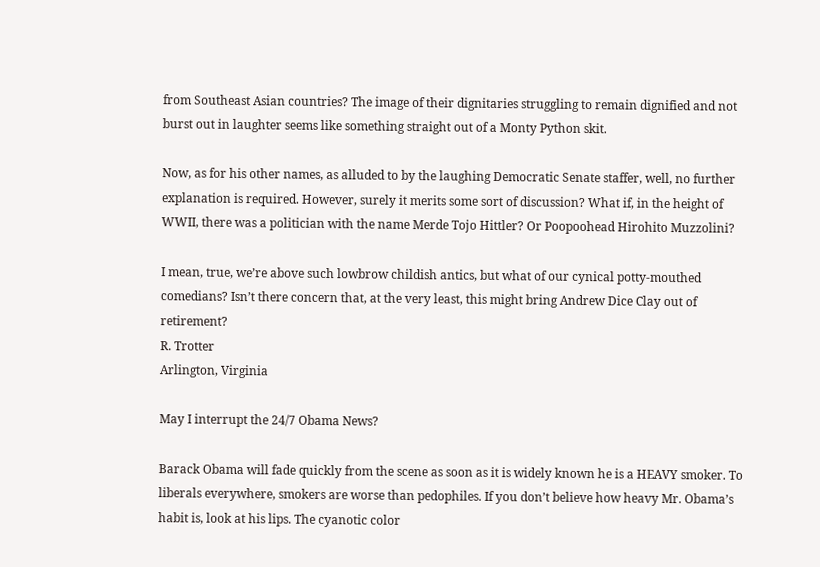from Southeast Asian countries? The image of their dignitaries struggling to remain dignified and not burst out in laughter seems like something straight out of a Monty Python skit.

Now, as for his other names, as alluded to by the laughing Democratic Senate staffer, well, no further explanation is required. However, surely it merits some sort of discussion? What if, in the height of WWII, there was a politician with the name Merde Tojo Hittler? Or Poopoohead Hirohito Muzzolini?

I mean, true, we’re above such lowbrow childish antics, but what of our cynical potty-mouthed comedians? Isn’t there concern that, at the very least, this might bring Andrew Dice Clay out of retirement?
R. Trotter
Arlington, Virginia

May I interrupt the 24/7 Obama News?

Barack Obama will fade quickly from the scene as soon as it is widely known he is a HEAVY smoker. To liberals everywhere, smokers are worse than pedophiles. If you don’t believe how heavy Mr. Obama’s habit is, look at his lips. The cyanotic color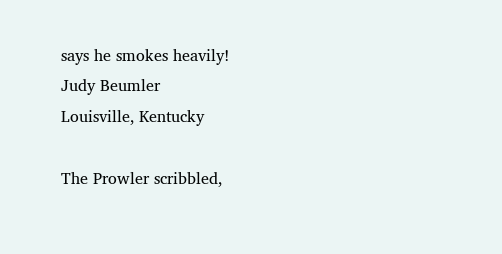says he smokes heavily!
Judy Beumler
Louisville, Kentucky

The Prowler scribbled,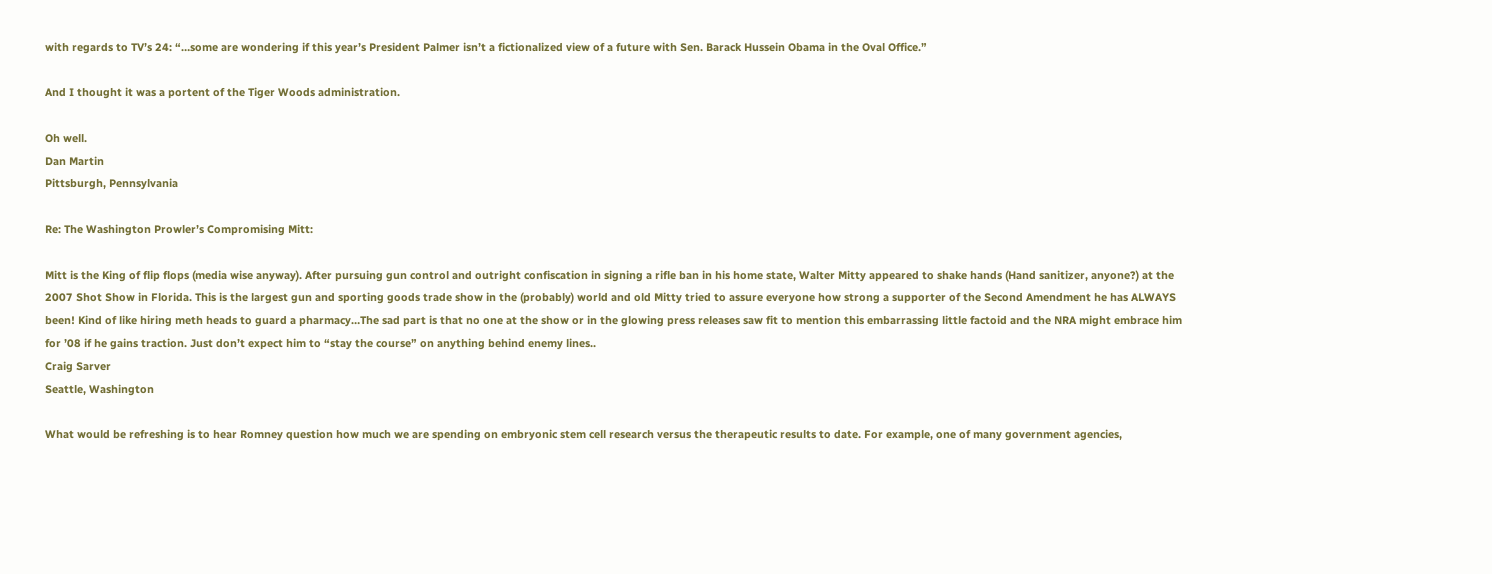with regards to TV’s 24: “…some are wondering if this year’s President Palmer isn’t a fictionalized view of a future with Sen. Barack Hussein Obama in the Oval Office.”

And I thought it was a portent of the Tiger Woods administration.

Oh well.
Dan Martin
Pittsburgh, Pennsylvania

Re: The Washington Prowler’s Compromising Mitt:

Mitt is the King of flip flops (media wise anyway). After pursuing gun control and outright confiscation in signing a rifle ban in his home state, Walter Mitty appeared to shake hands (Hand sanitizer, anyone?) at the 2007 Shot Show in Florida. This is the largest gun and sporting goods trade show in the (probably) world and old Mitty tried to assure everyone how strong a supporter of the Second Amendment he has ALWAYS been! Kind of like hiring meth heads to guard a pharmacy…The sad part is that no one at the show or in the glowing press releases saw fit to mention this embarrassing little factoid and the NRA might embrace him for ’08 if he gains traction. Just don’t expect him to “stay the course” on anything behind enemy lines..
Craig Sarver
Seattle, Washington

What would be refreshing is to hear Romney question how much we are spending on embryonic stem cell research versus the therapeutic results to date. For example, one of many government agencies,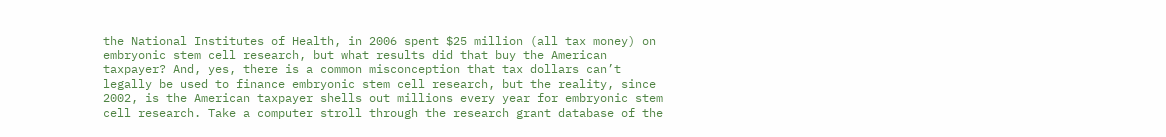the National Institutes of Health, in 2006 spent $25 million (all tax money) on embryonic stem cell research, but what results did that buy the American taxpayer? And, yes, there is a common misconception that tax dollars can’t legally be used to finance embryonic stem cell research, but the reality, since 2002, is the American taxpayer shells out millions every year for embryonic stem cell research. Take a computer stroll through the research grant database of the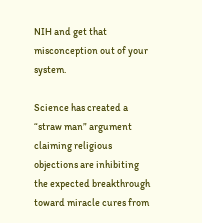NIH and get that misconception out of your system.

Science has created a “straw man” argument claiming religious objections are inhibiting the expected breakthrough toward miracle cures from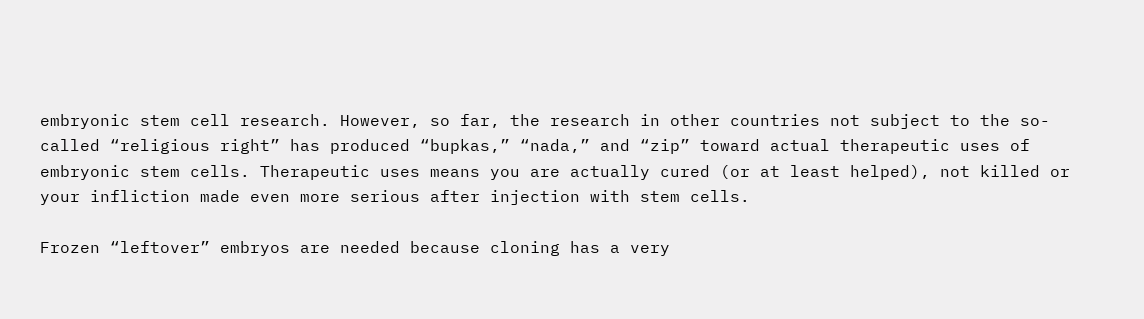embryonic stem cell research. However, so far, the research in other countries not subject to the so-called “religious right” has produced “bupkas,” “nada,” and “zip” toward actual therapeutic uses of embryonic stem cells. Therapeutic uses means you are actually cured (or at least helped), not killed or your infliction made even more serious after injection with stem cells.

Frozen “leftover” embryos are needed because cloning has a very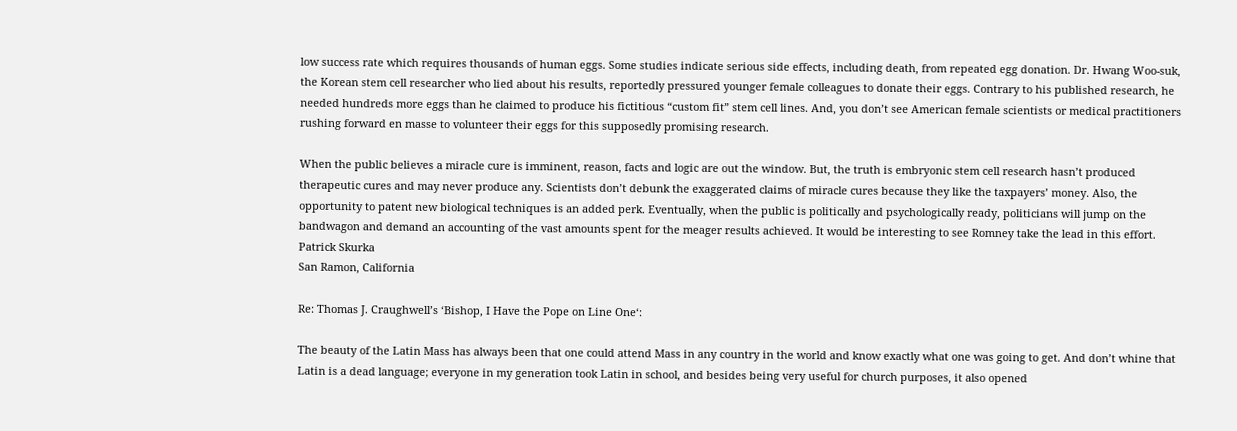low success rate which requires thousands of human eggs. Some studies indicate serious side effects, including death, from repeated egg donation. Dr. Hwang Woo-suk, the Korean stem cell researcher who lied about his results, reportedly pressured younger female colleagues to donate their eggs. Contrary to his published research, he needed hundreds more eggs than he claimed to produce his fictitious “custom fit” stem cell lines. And, you don’t see American female scientists or medical practitioners rushing forward en masse to volunteer their eggs for this supposedly promising research.

When the public believes a miracle cure is imminent, reason, facts and logic are out the window. But, the truth is embryonic stem cell research hasn’t produced therapeutic cures and may never produce any. Scientists don’t debunk the exaggerated claims of miracle cures because they like the taxpayers’ money. Also, the opportunity to patent new biological techniques is an added perk. Eventually, when the public is politically and psychologically ready, politicians will jump on the bandwagon and demand an accounting of the vast amounts spent for the meager results achieved. It would be interesting to see Romney take the lead in this effort.
Patrick Skurka
San Ramon, California

Re: Thomas J. Craughwell’s ‘Bishop, I Have the Pope on Line One‘:

The beauty of the Latin Mass has always been that one could attend Mass in any country in the world and know exactly what one was going to get. And don’t whine that Latin is a dead language; everyone in my generation took Latin in school, and besides being very useful for church purposes, it also opened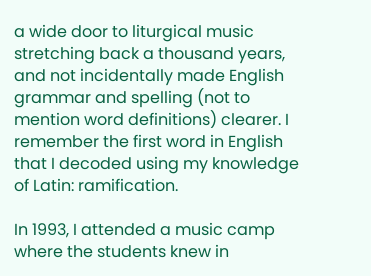a wide door to liturgical music stretching back a thousand years, and not incidentally made English grammar and spelling (not to mention word definitions) clearer. I remember the first word in English that I decoded using my knowledge of Latin: ramification.

In 1993, I attended a music camp where the students knew in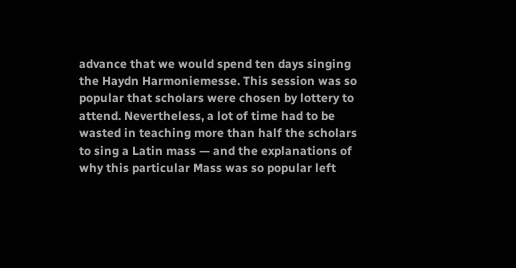advance that we would spend ten days singing the Haydn Harmoniemesse. This session was so popular that scholars were chosen by lottery to attend. Nevertheless, a lot of time had to be wasted in teaching more than half the scholars to sing a Latin mass — and the explanations of why this particular Mass was so popular left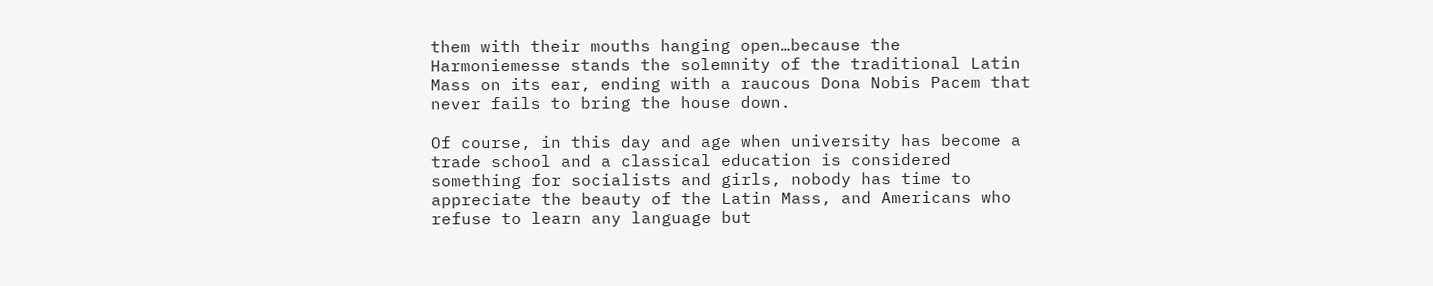them with their mouths hanging open…because the Harmoniemesse stands the solemnity of the traditional Latin Mass on its ear, ending with a raucous Dona Nobis Pacem that never fails to bring the house down.

Of course, in this day and age when university has become a trade school and a classical education is considered something for socialists and girls, nobody has time to appreciate the beauty of the Latin Mass, and Americans who refuse to learn any language but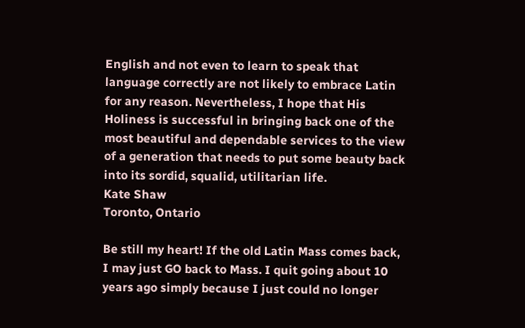English and not even to learn to speak that language correctly are not likely to embrace Latin for any reason. Nevertheless, I hope that His Holiness is successful in bringing back one of the most beautiful and dependable services to the view of a generation that needs to put some beauty back into its sordid, squalid, utilitarian life.
Kate Shaw
Toronto, Ontario

Be still my heart! If the old Latin Mass comes back, I may just GO back to Mass. I quit going about 10 years ago simply because I just could no longer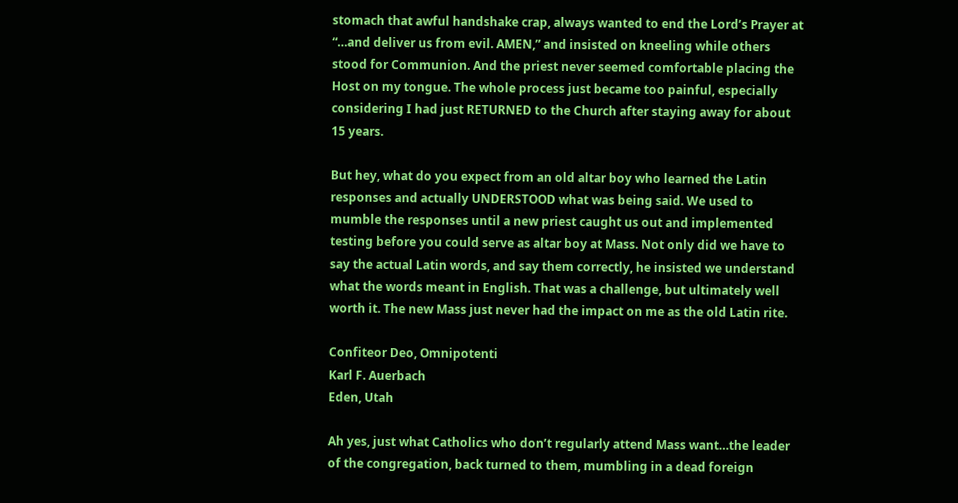stomach that awful handshake crap, always wanted to end the Lord’s Prayer at “…and deliver us from evil. AMEN,” and insisted on kneeling while others stood for Communion. And the priest never seemed comfortable placing the Host on my tongue. The whole process just became too painful, especially considering I had just RETURNED to the Church after staying away for about 15 years.

But hey, what do you expect from an old altar boy who learned the Latin responses and actually UNDERSTOOD what was being said. We used to mumble the responses until a new priest caught us out and implemented testing before you could serve as altar boy at Mass. Not only did we have to say the actual Latin words, and say them correctly, he insisted we understand what the words meant in English. That was a challenge, but ultimately well worth it. The new Mass just never had the impact on me as the old Latin rite.

Confiteor Deo, Omnipotenti
Karl F. Auerbach
Eden, Utah

Ah yes, just what Catholics who don’t regularly attend Mass want…the leader of the congregation, back turned to them, mumbling in a dead foreign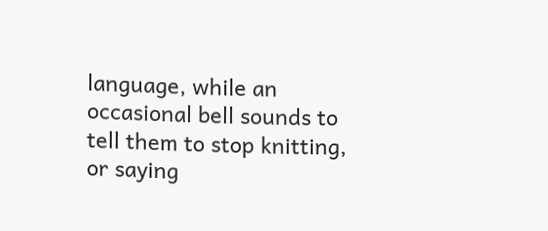language, while an occasional bell sounds to tell them to stop knitting, or saying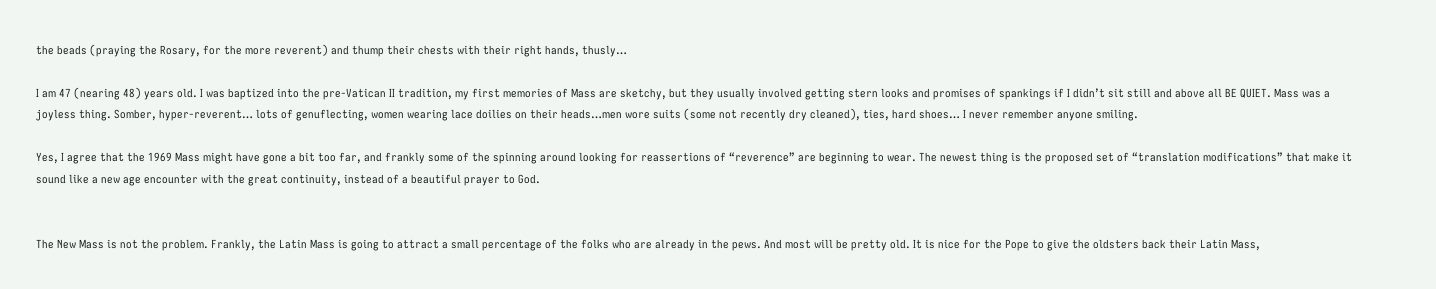the beads (praying the Rosary, for the more reverent) and thump their chests with their right hands, thusly…

I am 47 (nearing 48) years old. I was baptized into the pre-Vatican II tradition, my first memories of Mass are sketchy, but they usually involved getting stern looks and promises of spankings if I didn’t sit still and above all BE QUIET. Mass was a joyless thing. Somber, hyper-reverent… lots of genuflecting, women wearing lace doilies on their heads…men wore suits (some not recently dry cleaned), ties, hard shoes… I never remember anyone smiling.

Yes, I agree that the 1969 Mass might have gone a bit too far, and frankly some of the spinning around looking for reassertions of “reverence” are beginning to wear. The newest thing is the proposed set of “translation modifications” that make it sound like a new age encounter with the great continuity, instead of a beautiful prayer to God.


The New Mass is not the problem. Frankly, the Latin Mass is going to attract a small percentage of the folks who are already in the pews. And most will be pretty old. It is nice for the Pope to give the oldsters back their Latin Mass,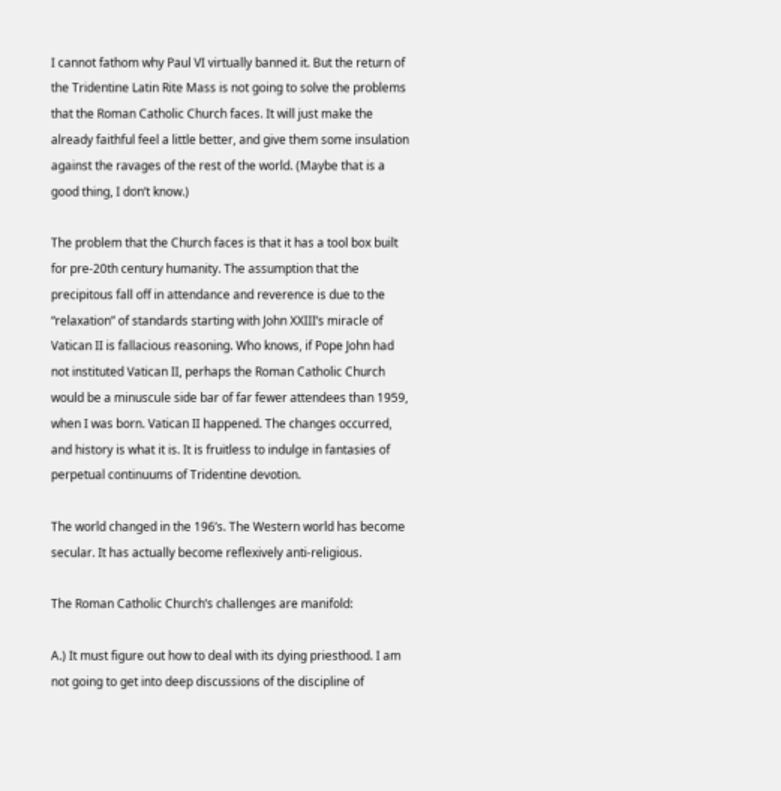I cannot fathom why Paul VI virtually banned it. But the return of the Tridentine Latin Rite Mass is not going to solve the problems that the Roman Catholic Church faces. It will just make the already faithful feel a little better, and give them some insulation against the ravages of the rest of the world. (Maybe that is a good thing, I don’t know.)

The problem that the Church faces is that it has a tool box built for pre-20th century humanity. The assumption that the precipitous fall off in attendance and reverence is due to the “relaxation” of standards starting with John XXIII’s miracle of Vatican II is fallacious reasoning. Who knows, if Pope John had not instituted Vatican II, perhaps the Roman Catholic Church would be a minuscule side bar of far fewer attendees than 1959, when I was born. Vatican II happened. The changes occurred, and history is what it is. It is fruitless to indulge in fantasies of perpetual continuums of Tridentine devotion.

The world changed in the 196’s. The Western world has become secular. It has actually become reflexively anti-religious.

The Roman Catholic Church’s challenges are manifold:

A.) It must figure out how to deal with its dying priesthood. I am not going to get into deep discussions of the discipline of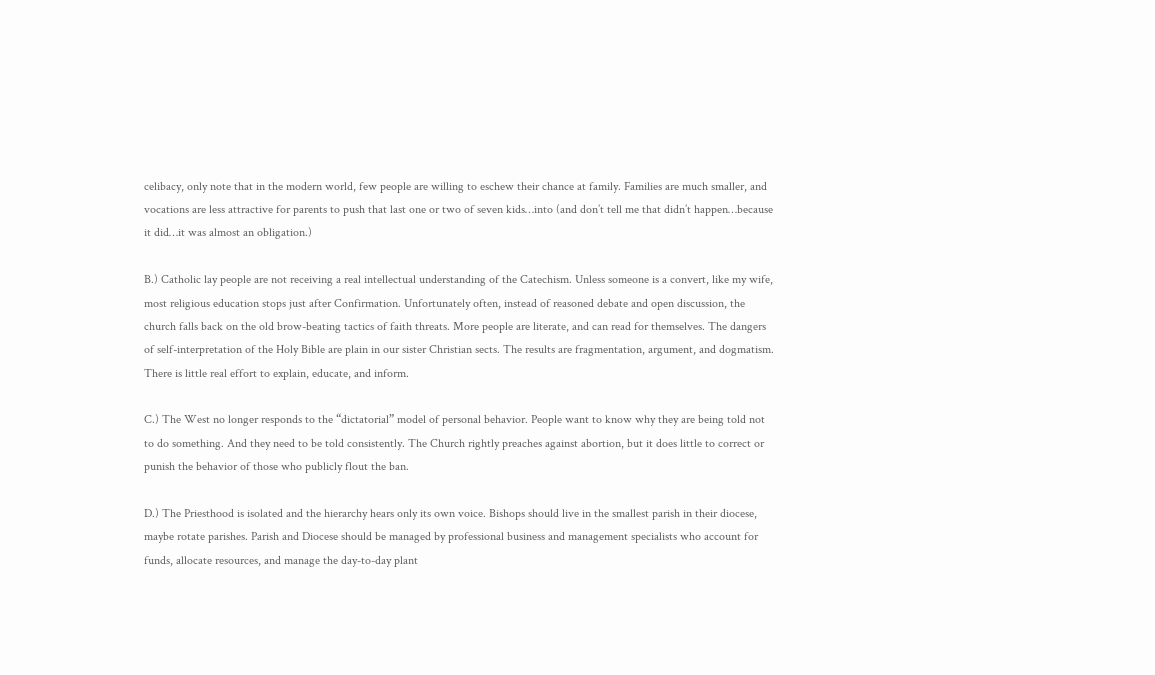celibacy, only note that in the modern world, few people are willing to eschew their chance at family. Families are much smaller, and vocations are less attractive for parents to push that last one or two of seven kids…into (and don’t tell me that didn’t happen…because it did…it was almost an obligation.)

B.) Catholic lay people are not receiving a real intellectual understanding of the Catechism. Unless someone is a convert, like my wife, most religious education stops just after Confirmation. Unfortunately often, instead of reasoned debate and open discussion, the church falls back on the old brow-beating tactics of faith threats. More people are literate, and can read for themselves. The dangers of self-interpretation of the Holy Bible are plain in our sister Christian sects. The results are fragmentation, argument, and dogmatism. There is little real effort to explain, educate, and inform.

C.) The West no longer responds to the “dictatorial” model of personal behavior. People want to know why they are being told not to do something. And they need to be told consistently. The Church rightly preaches against abortion, but it does little to correct or punish the behavior of those who publicly flout the ban.

D.) The Priesthood is isolated and the hierarchy hears only its own voice. Bishops should live in the smallest parish in their diocese, maybe rotate parishes. Parish and Diocese should be managed by professional business and management specialists who account for funds, allocate resources, and manage the day-to-day plant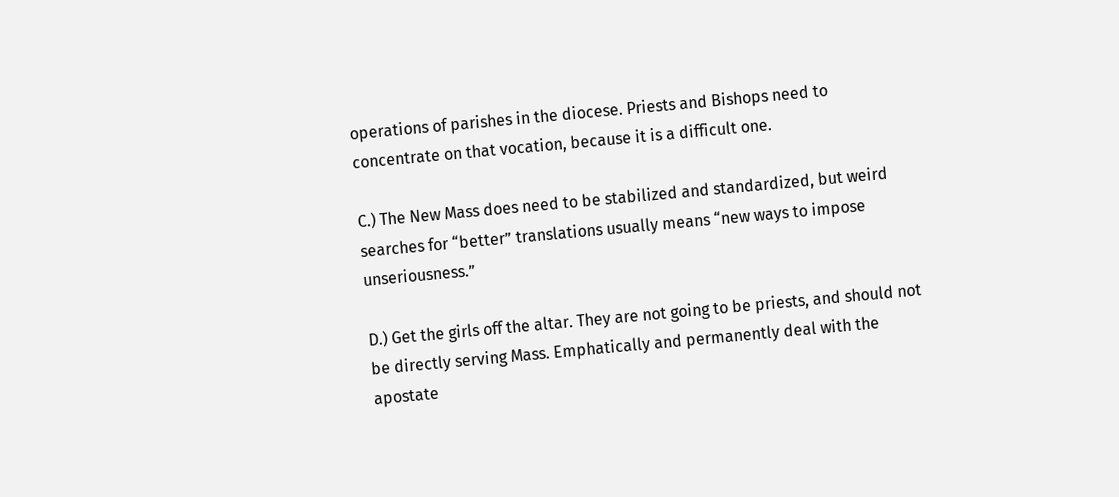operations of parishes in the diocese. Priests and Bishops need to concentrate on that vocation, because it is a difficult one.

C.) The New Mass does need to be stabilized and standardized, but weird searches for “better” translations usually means “new ways to impose unseriousness.”

D.) Get the girls off the altar. They are not going to be priests, and should not be directly serving Mass. Emphatically and permanently deal with the apostate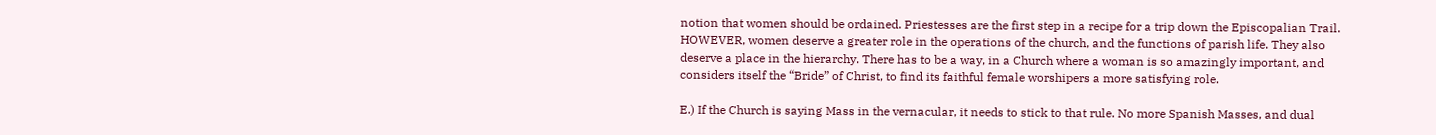notion that women should be ordained. Priestesses are the first step in a recipe for a trip down the Episcopalian Trail. HOWEVER, women deserve a greater role in the operations of the church, and the functions of parish life. They also deserve a place in the hierarchy. There has to be a way, in a Church where a woman is so amazingly important, and considers itself the “Bride” of Christ, to find its faithful female worshipers a more satisfying role.

E.) If the Church is saying Mass in the vernacular, it needs to stick to that rule. No more Spanish Masses, and dual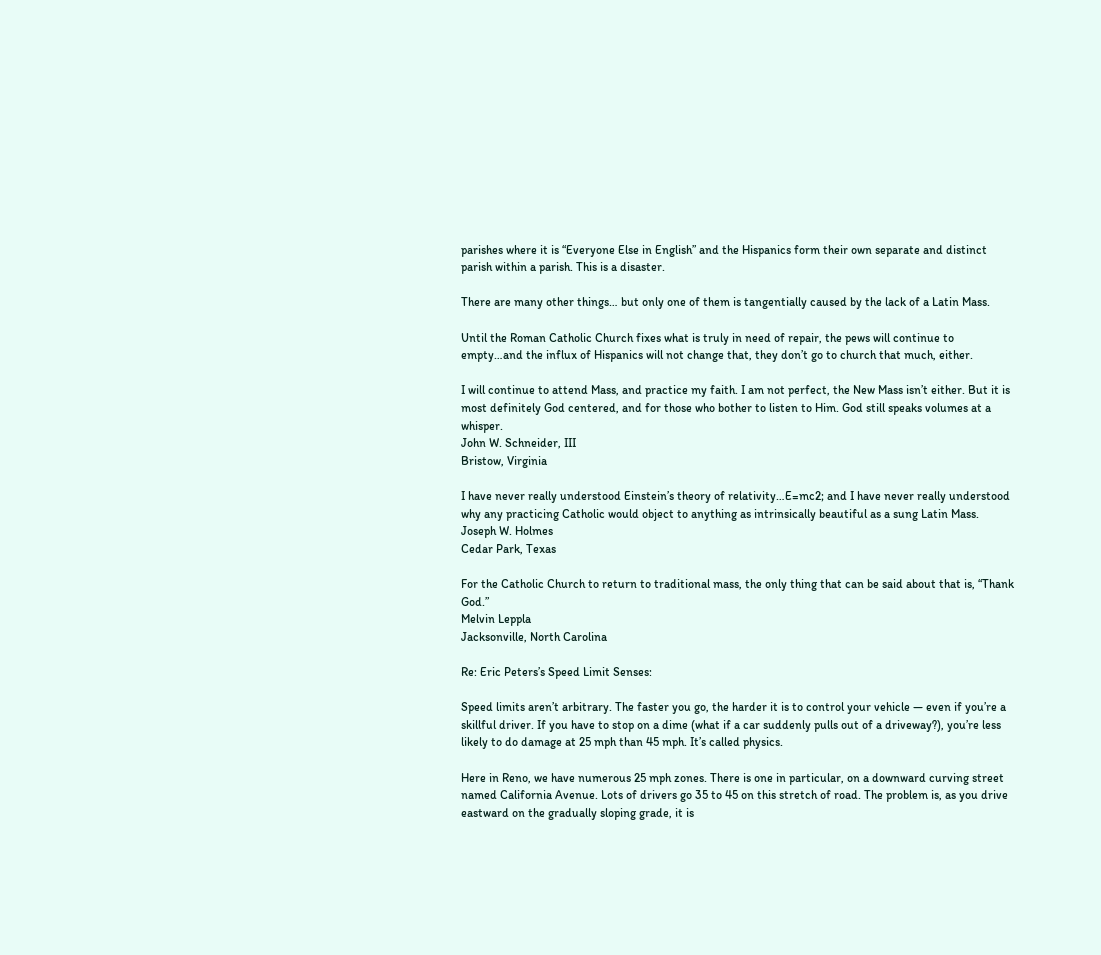parishes where it is “Everyone Else in English” and the Hispanics form their own separate and distinct parish within a parish. This is a disaster.

There are many other things… but only one of them is tangentially caused by the lack of a Latin Mass.

Until the Roman Catholic Church fixes what is truly in need of repair, the pews will continue to empty…and the influx of Hispanics will not change that, they don’t go to church that much, either.

I will continue to attend Mass, and practice my faith. I am not perfect, the New Mass isn’t either. But it is most definitely God centered, and for those who bother to listen to Him. God still speaks volumes at a whisper.
John W. Schneider, III
Bristow, Virginia

I have never really understood Einstein’s theory of relativity…E=mc2; and I have never really understood why any practicing Catholic would object to anything as intrinsically beautiful as a sung Latin Mass.
Joseph W. Holmes
Cedar Park, Texas

For the Catholic Church to return to traditional mass, the only thing that can be said about that is, “Thank God.”
Melvin Leppla
Jacksonville, North Carolina

Re: Eric Peters’s Speed Limit Senses:

Speed limits aren’t arbitrary. The faster you go, the harder it is to control your vehicle — even if you’re a skillful driver. If you have to stop on a dime (what if a car suddenly pulls out of a driveway?), you’re less likely to do damage at 25 mph than 45 mph. It’s called physics.

Here in Reno, we have numerous 25 mph zones. There is one in particular, on a downward curving street named California Avenue. Lots of drivers go 35 to 45 on this stretch of road. The problem is, as you drive eastward on the gradually sloping grade, it is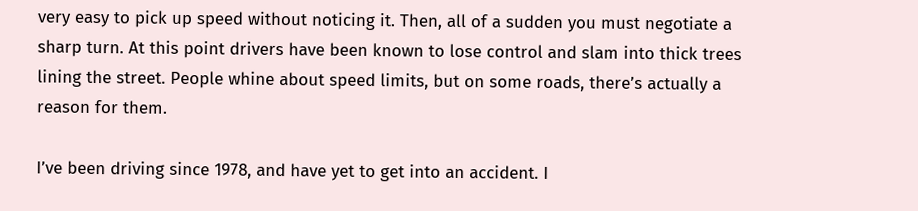very easy to pick up speed without noticing it. Then, all of a sudden you must negotiate a sharp turn. At this point drivers have been known to lose control and slam into thick trees lining the street. People whine about speed limits, but on some roads, there’s actually a reason for them.

I’ve been driving since 1978, and have yet to get into an accident. I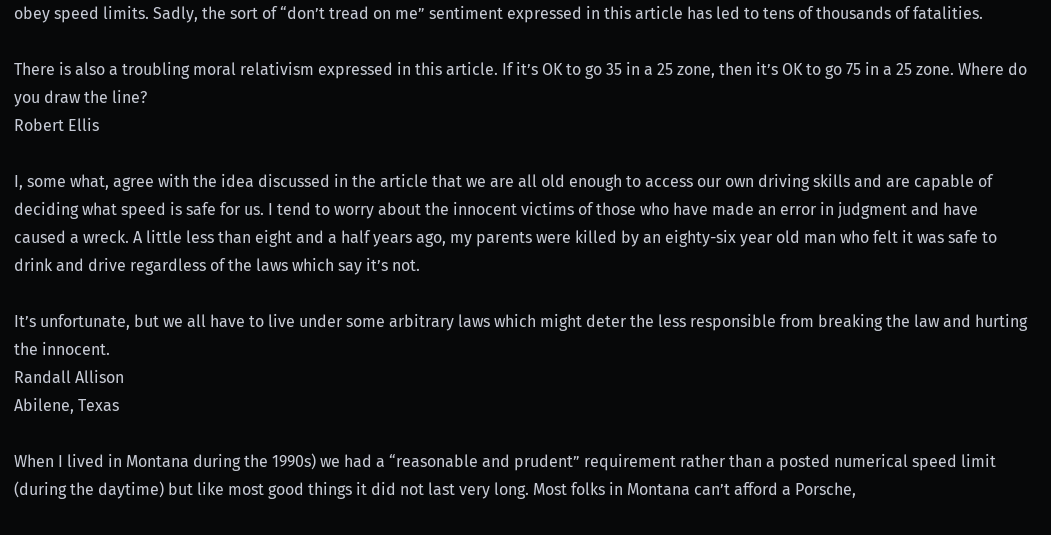obey speed limits. Sadly, the sort of “don’t tread on me” sentiment expressed in this article has led to tens of thousands of fatalities.

There is also a troubling moral relativism expressed in this article. If it’s OK to go 35 in a 25 zone, then it’s OK to go 75 in a 25 zone. Where do you draw the line?
Robert Ellis

I, some what, agree with the idea discussed in the article that we are all old enough to access our own driving skills and are capable of deciding what speed is safe for us. I tend to worry about the innocent victims of those who have made an error in judgment and have caused a wreck. A little less than eight and a half years ago, my parents were killed by an eighty-six year old man who felt it was safe to drink and drive regardless of the laws which say it’s not.

It’s unfortunate, but we all have to live under some arbitrary laws which might deter the less responsible from breaking the law and hurting the innocent.
Randall Allison
Abilene, Texas

When I lived in Montana during the 1990s) we had a “reasonable and prudent” requirement rather than a posted numerical speed limit (during the daytime) but like most good things it did not last very long. Most folks in Montana can’t afford a Porsche,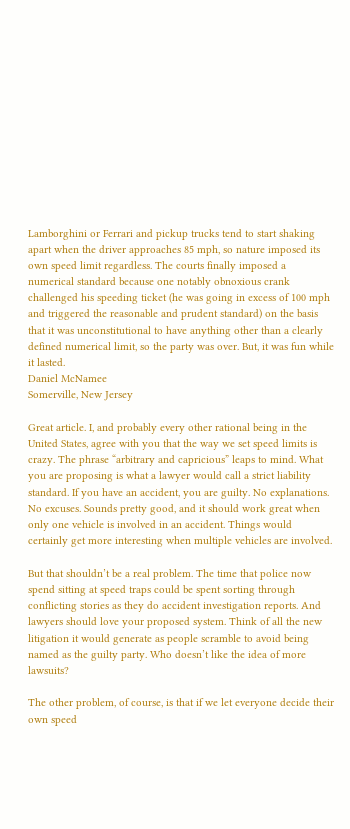Lamborghini or Ferrari and pickup trucks tend to start shaking apart when the driver approaches 85 mph, so nature imposed its own speed limit regardless. The courts finally imposed a numerical standard because one notably obnoxious crank challenged his speeding ticket (he was going in excess of 100 mph and triggered the reasonable and prudent standard) on the basis that it was unconstitutional to have anything other than a clearly defined numerical limit, so the party was over. But, it was fun while it lasted.
Daniel McNamee
Somerville, New Jersey

Great article. I, and probably every other rational being in the United States, agree with you that the way we set speed limits is crazy. The phrase “arbitrary and capricious” leaps to mind. What you are proposing is what a lawyer would call a strict liability standard. If you have an accident, you are guilty. No explanations. No excuses. Sounds pretty good, and it should work great when only one vehicle is involved in an accident. Things would certainly get more interesting when multiple vehicles are involved.

But that shouldn’t be a real problem. The time that police now spend sitting at speed traps could be spent sorting through conflicting stories as they do accident investigation reports. And lawyers should love your proposed system. Think of all the new litigation it would generate as people scramble to avoid being named as the guilty party. Who doesn’t like the idea of more lawsuits?

The other problem, of course, is that if we let everyone decide their own speed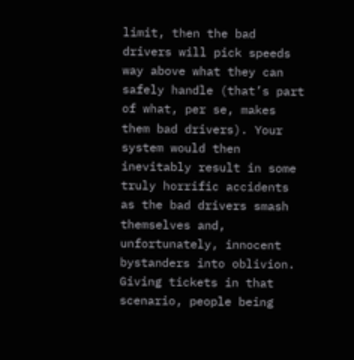limit, then the bad drivers will pick speeds way above what they can safely handle (that’s part of what, per se, makes them bad drivers). Your system would then inevitably result in some truly horrific accidents as the bad drivers smash themselves and, unfortunately, innocent bystanders into oblivion. Giving tickets in that scenario, people being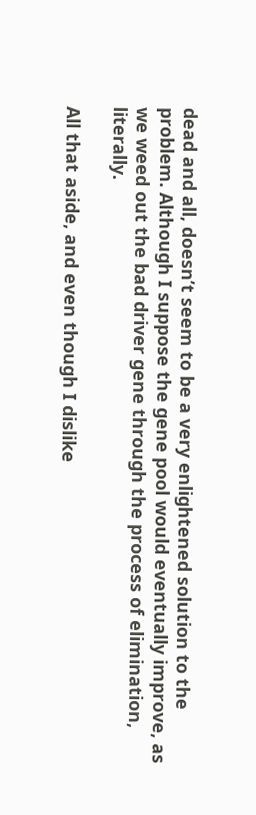dead and all, doesn’t seem to be a very enlightened solution to the problem. Although I suppose the gene pool would eventually improve, as we weed out the bad driver gene through the process of elimination, literally.

All that aside, and even though I dislike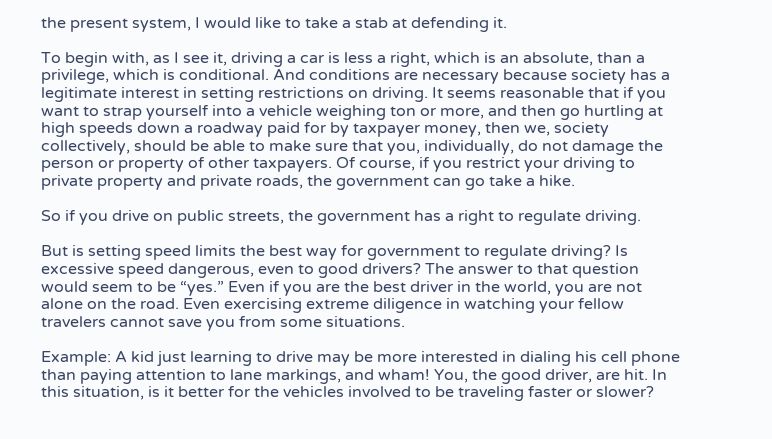the present system, I would like to take a stab at defending it.

To begin with, as I see it, driving a car is less a right, which is an absolute, than a privilege, which is conditional. And conditions are necessary because society has a legitimate interest in setting restrictions on driving. It seems reasonable that if you want to strap yourself into a vehicle weighing ton or more, and then go hurtling at high speeds down a roadway paid for by taxpayer money, then we, society collectively, should be able to make sure that you, individually, do not damage the person or property of other taxpayers. Of course, if you restrict your driving to private property and private roads, the government can go take a hike.

So if you drive on public streets, the government has a right to regulate driving.

But is setting speed limits the best way for government to regulate driving? Is excessive speed dangerous, even to good drivers? The answer to that question would seem to be “yes.” Even if you are the best driver in the world, you are not alone on the road. Even exercising extreme diligence in watching your fellow travelers cannot save you from some situations.

Example: A kid just learning to drive may be more interested in dialing his cell phone than paying attention to lane markings, and wham! You, the good driver, are hit. In this situation, is it better for the vehicles involved to be traveling faster or slower?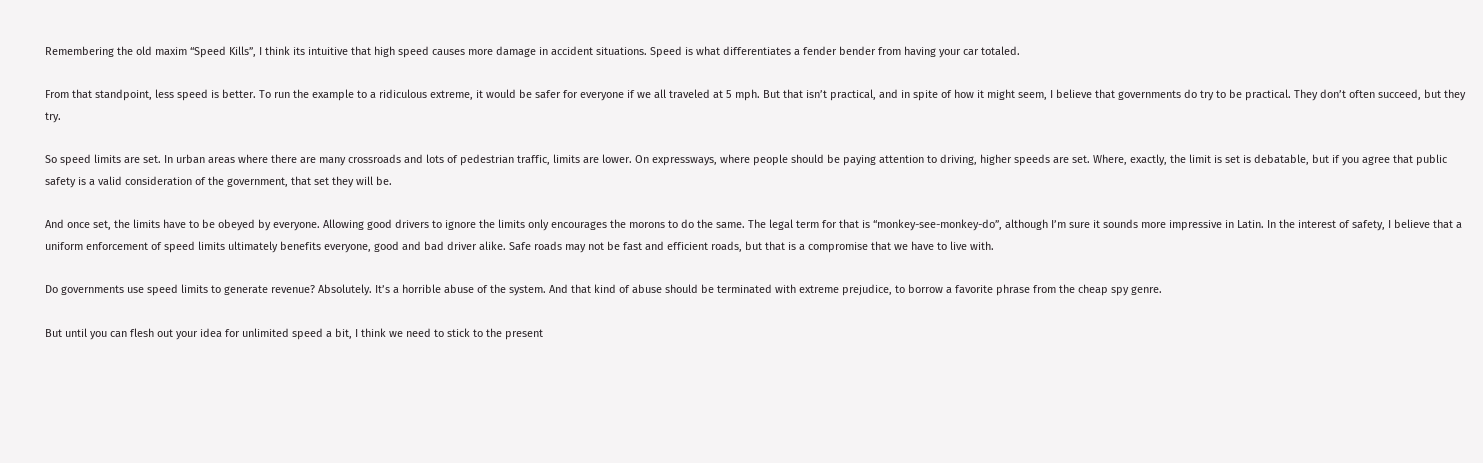Remembering the old maxim “Speed Kills”, I think its intuitive that high speed causes more damage in accident situations. Speed is what differentiates a fender bender from having your car totaled.

From that standpoint, less speed is better. To run the example to a ridiculous extreme, it would be safer for everyone if we all traveled at 5 mph. But that isn’t practical, and in spite of how it might seem, I believe that governments do try to be practical. They don’t often succeed, but they try.

So speed limits are set. In urban areas where there are many crossroads and lots of pedestrian traffic, limits are lower. On expressways, where people should be paying attention to driving, higher speeds are set. Where, exactly, the limit is set is debatable, but if you agree that public safety is a valid consideration of the government, that set they will be.

And once set, the limits have to be obeyed by everyone. Allowing good drivers to ignore the limits only encourages the morons to do the same. The legal term for that is “monkey-see-monkey-do”, although I’m sure it sounds more impressive in Latin. In the interest of safety, I believe that a uniform enforcement of speed limits ultimately benefits everyone, good and bad driver alike. Safe roads may not be fast and efficient roads, but that is a compromise that we have to live with.

Do governments use speed limits to generate revenue? Absolutely. It’s a horrible abuse of the system. And that kind of abuse should be terminated with extreme prejudice, to borrow a favorite phrase from the cheap spy genre.

But until you can flesh out your idea for unlimited speed a bit, I think we need to stick to the present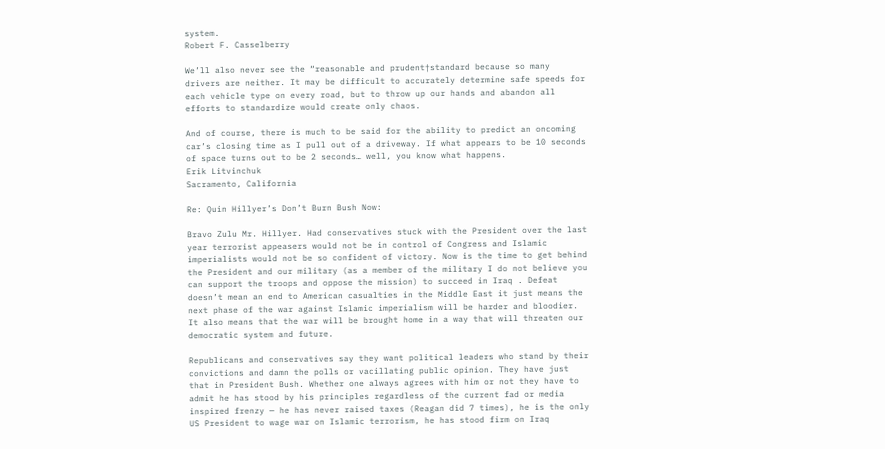system.
Robert F. Casselberry

We’ll also never see the “reasonable and prudent†standard because so many drivers are neither. It may be difficult to accurately determine safe speeds for each vehicle type on every road, but to throw up our hands and abandon all efforts to standardize would create only chaos.

And of course, there is much to be said for the ability to predict an oncoming car’s closing time as I pull out of a driveway. If what appears to be 10 seconds of space turns out to be 2 seconds… well, you know what happens.
Erik Litvinchuk
Sacramento, California

Re: Quin Hillyer’s Don’t Burn Bush Now:

Bravo Zulu Mr. Hillyer. Had conservatives stuck with the President over the last year terrorist appeasers would not be in control of Congress and Islamic imperialists would not be so confident of victory. Now is the time to get behind the President and our military (as a member of the military I do not believe you can support the troops and oppose the mission) to succeed in Iraq . Defeat doesn’t mean an end to American casualties in the Middle East it just means the next phase of the war against Islamic imperialism will be harder and bloodier. It also means that the war will be brought home in a way that will threaten our democratic system and future.

Republicans and conservatives say they want political leaders who stand by their convictions and damn the polls or vacillating public opinion. They have just that in President Bush. Whether one always agrees with him or not they have to admit he has stood by his principles regardless of the current fad or media inspired frenzy — he has never raised taxes (Reagan did 7 times), he is the only US President to wage war on Islamic terrorism, he has stood firm on Iraq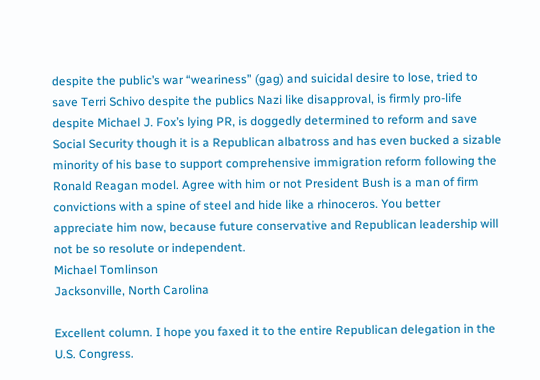despite the public’s war “weariness” (gag) and suicidal desire to lose, tried to save Terri Schivo despite the publics Nazi like disapproval, is firmly pro-life despite Michael J. Fox’s lying PR, is doggedly determined to reform and save Social Security though it is a Republican albatross and has even bucked a sizable minority of his base to support comprehensive immigration reform following the Ronald Reagan model. Agree with him or not President Bush is a man of firm convictions with a spine of steel and hide like a rhinoceros. You better appreciate him now, because future conservative and Republican leadership will not be so resolute or independent.
Michael Tomlinson
Jacksonville, North Carolina

Excellent column. I hope you faxed it to the entire Republican delegation in the U.S. Congress.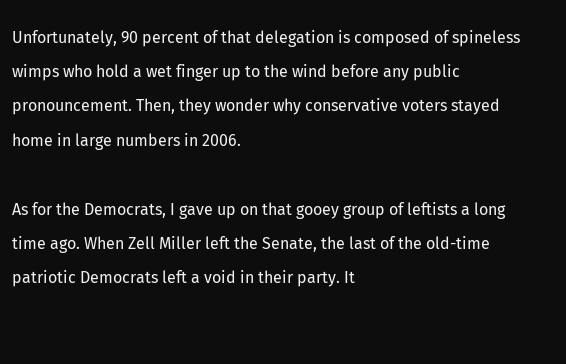Unfortunately, 90 percent of that delegation is composed of spineless wimps who hold a wet finger up to the wind before any public pronouncement. Then, they wonder why conservative voters stayed home in large numbers in 2006.

As for the Democrats, I gave up on that gooey group of leftists a long time ago. When Zell Miller left the Senate, the last of the old-time patriotic Democrats left a void in their party. It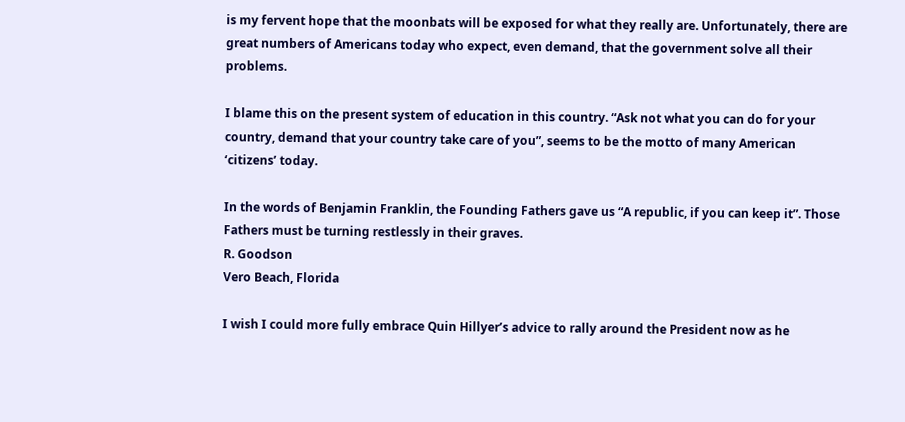is my fervent hope that the moonbats will be exposed for what they really are. Unfortunately, there are great numbers of Americans today who expect, even demand, that the government solve all their problems.

I blame this on the present system of education in this country. “Ask not what you can do for your country, demand that your country take care of you”, seems to be the motto of many American ‘citizens’ today.

In the words of Benjamin Franklin, the Founding Fathers gave us “A republic, if you can keep it”. Those Fathers must be turning restlessly in their graves.
R. Goodson
Vero Beach, Florida

I wish I could more fully embrace Quin Hillyer’s advice to rally around the President now as he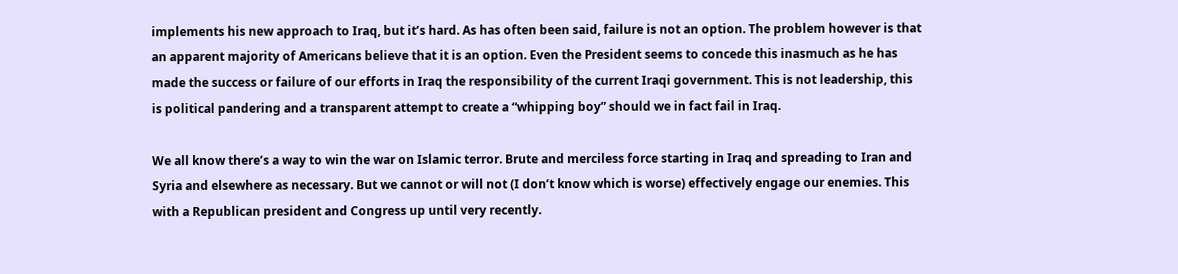implements his new approach to Iraq, but it’s hard. As has often been said, failure is not an option. The problem however is that an apparent majority of Americans believe that it is an option. Even the President seems to concede this inasmuch as he has made the success or failure of our efforts in Iraq the responsibility of the current Iraqi government. This is not leadership, this is political pandering and a transparent attempt to create a “whipping boy” should we in fact fail in Iraq.

We all know there’s a way to win the war on Islamic terror. Brute and merciless force starting in Iraq and spreading to Iran and Syria and elsewhere as necessary. But we cannot or will not (I don’t know which is worse) effectively engage our enemies. This with a Republican president and Congress up until very recently.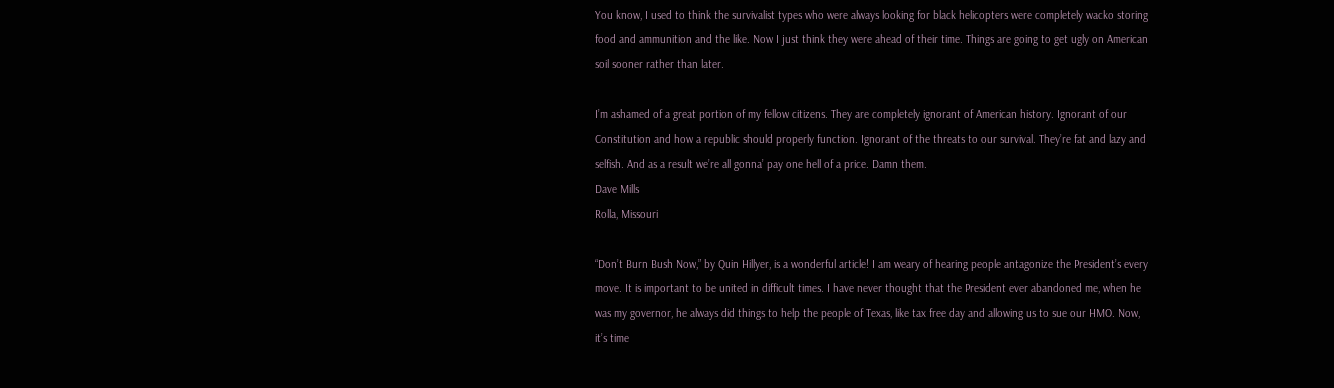You know, I used to think the survivalist types who were always looking for black helicopters were completely wacko storing food and ammunition and the like. Now I just think they were ahead of their time. Things are going to get ugly on American soil sooner rather than later.

I’m ashamed of a great portion of my fellow citizens. They are completely ignorant of American history. Ignorant of our Constitution and how a republic should properly function. Ignorant of the threats to our survival. They’re fat and lazy and selfish. And as a result we’re all gonna’ pay one hell of a price. Damn them.
Dave Mills
Rolla, Missouri

“Don’t Burn Bush Now,” by Quin Hillyer, is a wonderful article! I am weary of hearing people antagonize the President’s every move. It is important to be united in difficult times. I have never thought that the President ever abandoned me, when he was my governor, he always did things to help the people of Texas, like tax free day and allowing us to sue our HMO. Now, it’s time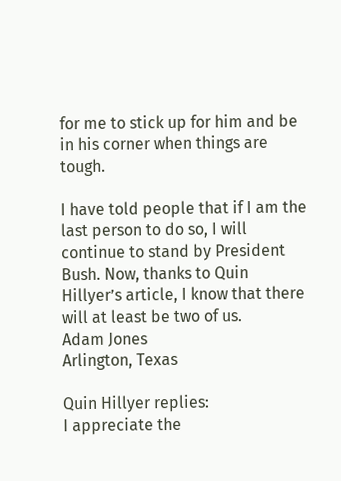for me to stick up for him and be in his corner when things are tough.

I have told people that if I am the last person to do so, I will
continue to stand by President Bush. Now, thanks to Quin Hillyer’s article, I know that there will at least be two of us.
Adam Jones
Arlington, Texas

Quin Hillyer replies:
I appreciate the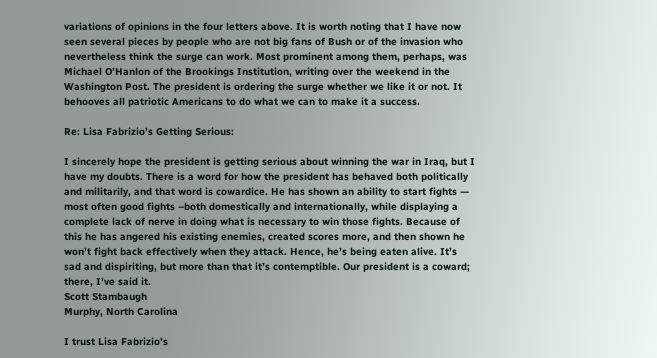variations of opinions in the four letters above. It is worth noting that I have now seen several pieces by people who are not big fans of Bush or of the invasion who nevertheless think the surge can work. Most prominent among them, perhaps, was Michael O’Hanlon of the Brookings Institution, writing over the weekend in the Washington Post. The president is ordering the surge whether we like it or not. It behooves all patriotic Americans to do what we can to make it a success.

Re: Lisa Fabrizio’s Getting Serious:

I sincerely hope the president is getting serious about winning the war in Iraq, but I have my doubts. There is a word for how the president has behaved both politically and militarily, and that word is cowardice. He has shown an ability to start fights — most often good fights –both domestically and internationally, while displaying a complete lack of nerve in doing what is necessary to win those fights. Because of this he has angered his existing enemies, created scores more, and then shown he won’t fight back effectively when they attack. Hence, he’s being eaten alive. It’s sad and dispiriting, but more than that it’s contemptible. Our president is a coward; there, I’ve said it.
Scott Stambaugh
Murphy, North Carolina

I trust Lisa Fabrizio’s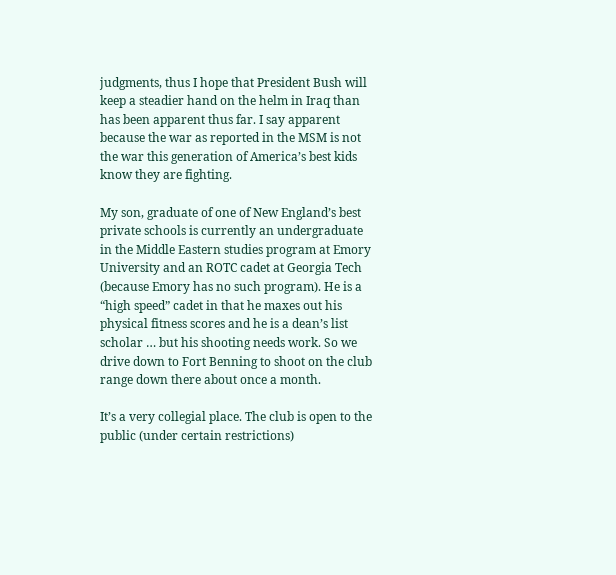judgments, thus I hope that President Bush will keep a steadier hand on the helm in Iraq than has been apparent thus far. I say apparent because the war as reported in the MSM is not the war this generation of America’s best kids know they are fighting.

My son, graduate of one of New England’s best private schools is currently an undergraduate in the Middle Eastern studies program at Emory University and an ROTC cadet at Georgia Tech (because Emory has no such program). He is a “high speed” cadet in that he maxes out his physical fitness scores and he is a dean’s list scholar … but his shooting needs work. So we drive down to Fort Benning to shoot on the club range down there about once a month.

It’s a very collegial place. The club is open to the public (under certain restrictions)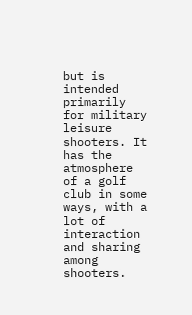but is intended primarily for military leisure shooters. It has the atmosphere of a golf club in some ways, with a lot of interaction and sharing among shooters.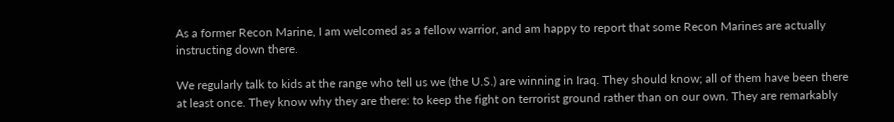As a former Recon Marine, I am welcomed as a fellow warrior, and am happy to report that some Recon Marines are actually instructing down there.

We regularly talk to kids at the range who tell us we (the U.S.) are winning in Iraq. They should know; all of them have been there at least once. They know why they are there: to keep the fight on terrorist ground rather than on our own. They are remarkably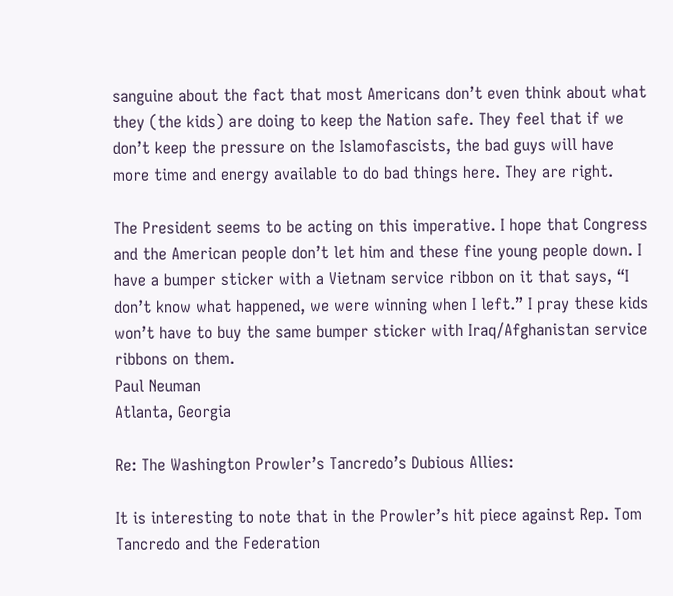sanguine about the fact that most Americans don’t even think about what they (the kids) are doing to keep the Nation safe. They feel that if we don’t keep the pressure on the Islamofascists, the bad guys will have more time and energy available to do bad things here. They are right.

The President seems to be acting on this imperative. I hope that Congress and the American people don’t let him and these fine young people down. I have a bumper sticker with a Vietnam service ribbon on it that says, “I don’t know what happened, we were winning when I left.” I pray these kids won’t have to buy the same bumper sticker with Iraq/Afghanistan service ribbons on them.
Paul Neuman
Atlanta, Georgia

Re: The Washington Prowler’s Tancredo’s Dubious Allies:

It is interesting to note that in the Prowler’s hit piece against Rep. Tom Tancredo and the Federation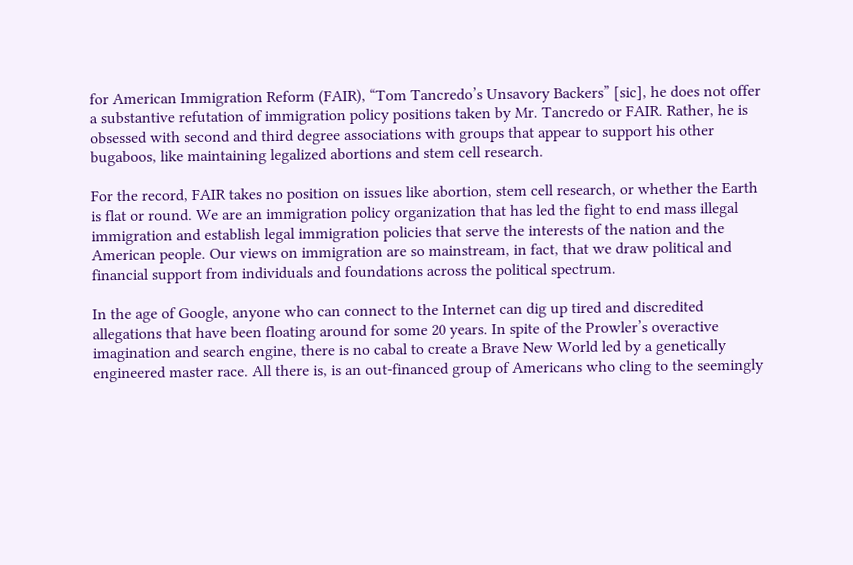for American Immigration Reform (FAIR), “Tom Tancredo’s Unsavory Backers” [sic], he does not offer a substantive refutation of immigration policy positions taken by Mr. Tancredo or FAIR. Rather, he is obsessed with second and third degree associations with groups that appear to support his other bugaboos, like maintaining legalized abortions and stem cell research.

For the record, FAIR takes no position on issues like abortion, stem cell research, or whether the Earth is flat or round. We are an immigration policy organization that has led the fight to end mass illegal immigration and establish legal immigration policies that serve the interests of the nation and the American people. Our views on immigration are so mainstream, in fact, that we draw political and financial support from individuals and foundations across the political spectrum.

In the age of Google, anyone who can connect to the Internet can dig up tired and discredited allegations that have been floating around for some 20 years. In spite of the Prowler’s overactive imagination and search engine, there is no cabal to create a Brave New World led by a genetically engineered master race. All there is, is an out-financed group of Americans who cling to the seemingly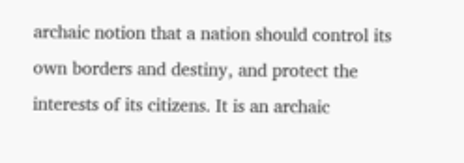archaic notion that a nation should control its own borders and destiny, and protect the interests of its citizens. It is an archaic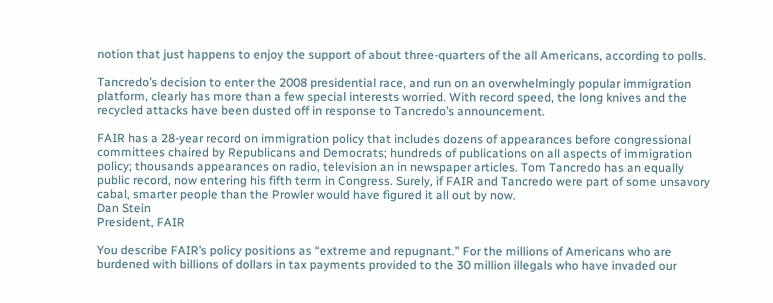notion that just happens to enjoy the support of about three-quarters of the all Americans, according to polls.

Tancredo’s decision to enter the 2008 presidential race, and run on an overwhelmingly popular immigration platform, clearly has more than a few special interests worried. With record speed, the long knives and the recycled attacks have been dusted off in response to Tancredo’s announcement.

FAIR has a 28-year record on immigration policy that includes dozens of appearances before congressional committees chaired by Republicans and Democrats; hundreds of publications on all aspects of immigration policy; thousands appearances on radio, television an in newspaper articles. Tom Tancredo has an equally public record, now entering his fifth term in Congress. Surely, if FAIR and Tancredo were part of some unsavory cabal, smarter people than the Prowler would have figured it all out by now.
Dan Stein
President, FAIR

You describe FAIR’s policy positions as “extreme and repugnant.” For the millions of Americans who are burdened with billions of dollars in tax payments provided to the 30 million illegals who have invaded our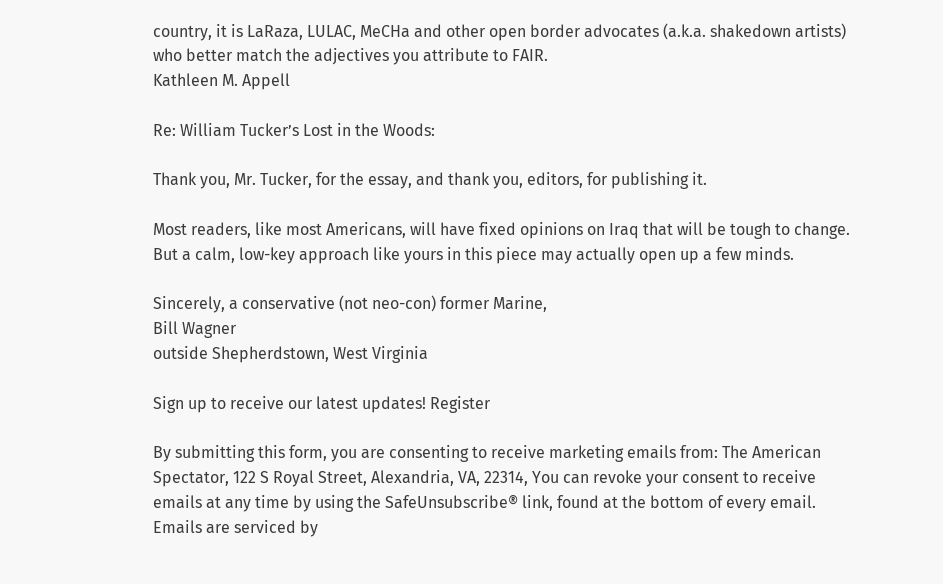country, it is LaRaza, LULAC, MeCHa and other open border advocates (a.k.a. shakedown artists) who better match the adjectives you attribute to FAIR.
Kathleen M. Appell

Re: William Tucker’s Lost in the Woods:

Thank you, Mr. Tucker, for the essay, and thank you, editors, for publishing it.

Most readers, like most Americans, will have fixed opinions on Iraq that will be tough to change. But a calm, low-key approach like yours in this piece may actually open up a few minds.

Sincerely, a conservative (not neo-con) former Marine,
Bill Wagner
outside Shepherdstown, West Virginia

Sign up to receive our latest updates! Register

By submitting this form, you are consenting to receive marketing emails from: The American Spectator, 122 S Royal Street, Alexandria, VA, 22314, You can revoke your consent to receive emails at any time by using the SafeUnsubscribe® link, found at the bottom of every email. Emails are serviced by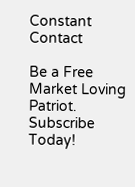Constant Contact

Be a Free Market Loving Patriot. Subscribe Today!